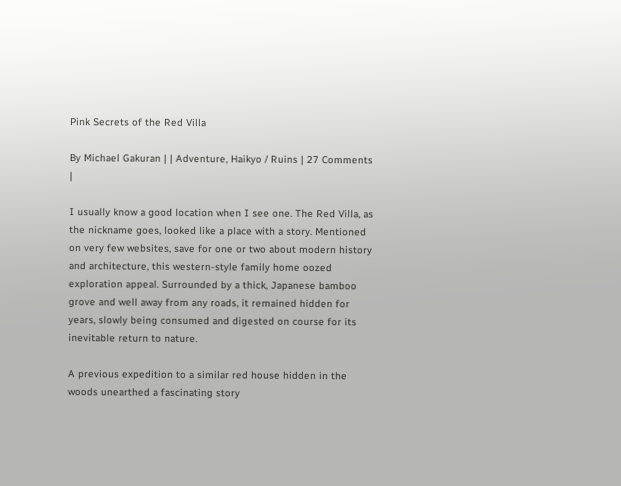Pink Secrets of the Red Villa

By Michael Gakuran | | Adventure, Haikyo / Ruins | 27 Comments |

I usually know a good location when I see one. The Red Villa, as the nickname goes, looked like a place with a story. Mentioned on very few websites, save for one or two about modern history and architecture, this western-style family home oozed exploration appeal. Surrounded by a thick, Japanese bamboo grove and well away from any roads, it remained hidden for years, slowly being consumed and digested on course for its inevitable return to nature.

A previous expedition to a similar red house hidden in the woods unearthed a fascinating story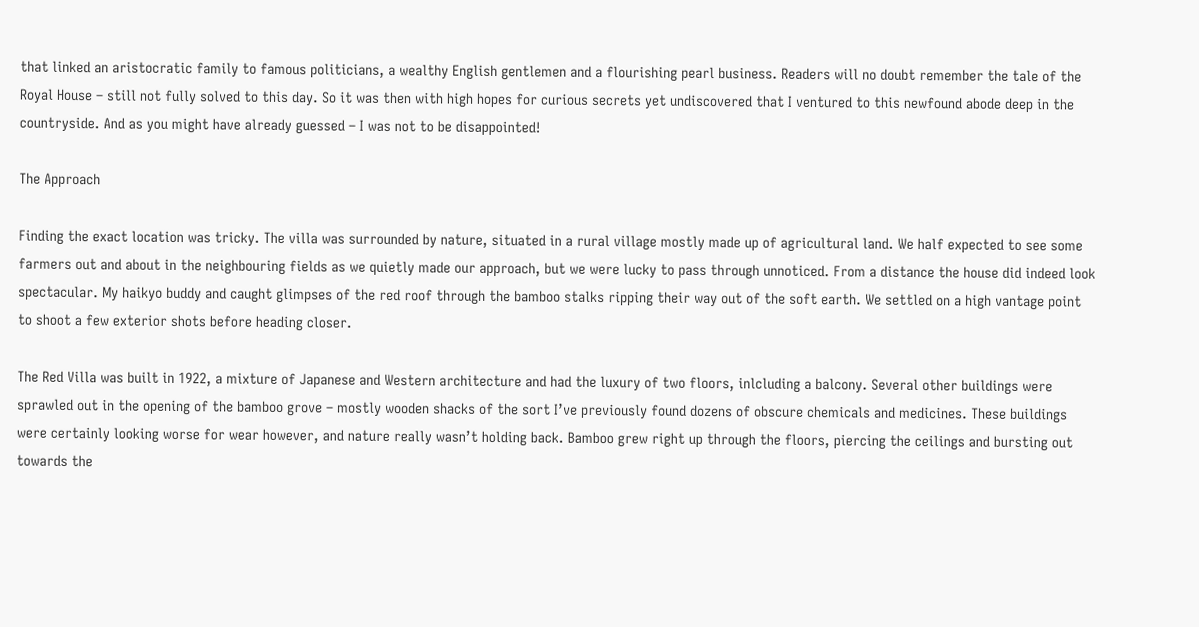that linked an aristocratic family to famous politicians, a wealthy English gentlemen and a flourishing pearl business. Readers will no doubt remember the tale of the Royal House – still not fully solved to this day. So it was then with high hopes for curious secrets yet undiscovered that I ventured to this newfound abode deep in the countryside. And as you might have already guessed – I was not to be disappointed!

The Approach

Finding the exact location was tricky. The villa was surrounded by nature, situated in a rural village mostly made up of agricultural land. We half expected to see some farmers out and about in the neighbouring fields as we quietly made our approach, but we were lucky to pass through unnoticed. From a distance the house did indeed look spectacular. My haikyo buddy and caught glimpses of the red roof through the bamboo stalks ripping their way out of the soft earth. We settled on a high vantage point to shoot a few exterior shots before heading closer.

The Red Villa was built in 1922, a mixture of Japanese and Western architecture and had the luxury of two floors, inlcluding a balcony. Several other buildings were sprawled out in the opening of the bamboo grove – mostly wooden shacks of the sort I’ve previously found dozens of obscure chemicals and medicines. These buildings were certainly looking worse for wear however, and nature really wasn’t holding back. Bamboo grew right up through the floors, piercing the ceilings and bursting out towards the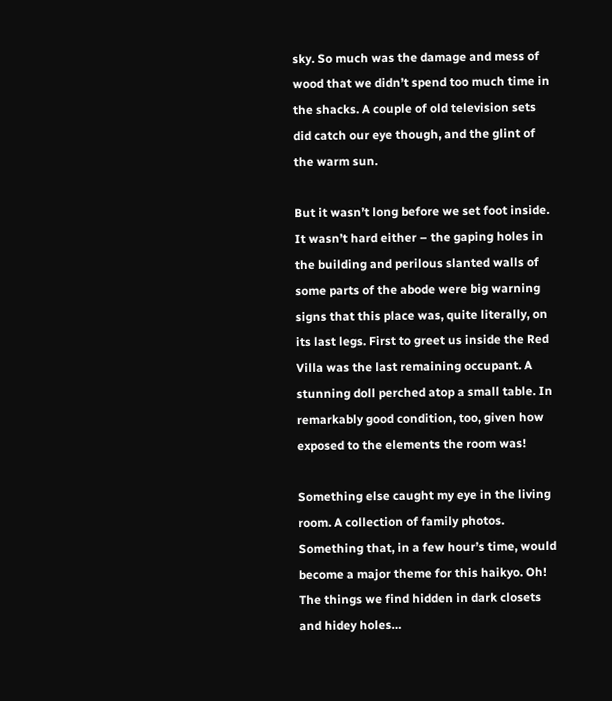sky. So much was the damage and mess of wood that we didn’t spend too much time in the shacks. A couple of old television sets did catch our eye though, and the glint of the warm sun.

But it wasn’t long before we set foot inside. It wasn’t hard either – the gaping holes in the building and perilous slanted walls of some parts of the abode were big warning signs that this place was, quite literally, on its last legs. First to greet us inside the Red Villa was the last remaining occupant. A stunning doll perched atop a small table. In remarkably good condition, too, given how exposed to the elements the room was!

Something else caught my eye in the living room. A collection of family photos. Something that, in a few hour’s time, would become a major theme for this haikyo. Oh! The things we find hidden in dark closets and hidey holes…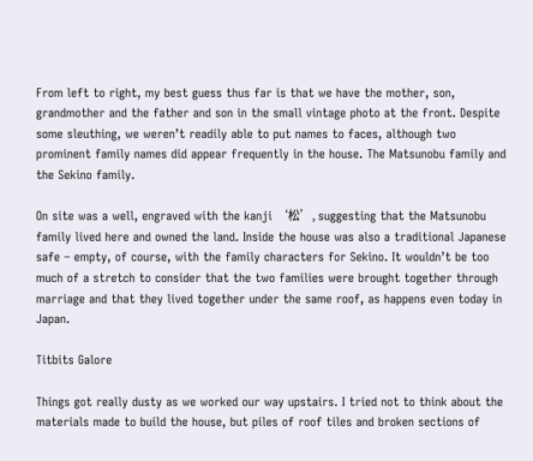From left to right, my best guess thus far is that we have the mother, son, grandmother and the father and son in the small vintage photo at the front. Despite some sleuthing, we weren’t readily able to put names to faces, although two prominent family names did appear frequently in the house. The Matsunobu family and the Sekino family.

On site was a well, engraved with the kanji ‘松’, suggesting that the Matsunobu family lived here and owned the land. Inside the house was also a traditional Japanese safe – empty, of course, with the family characters for Sekino. It wouldn’t be too much of a stretch to consider that the two families were brought together through marriage and that they lived together under the same roof, as happens even today in Japan.

Titbits Galore

Things got really dusty as we worked our way upstairs. I tried not to think about the materials made to build the house, but piles of roof tiles and broken sections of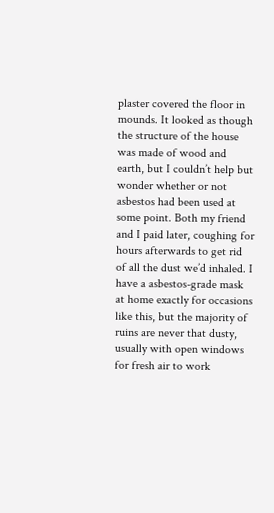plaster covered the floor in mounds. It looked as though the structure of the house was made of wood and earth, but I couldn’t help but wonder whether or not asbestos had been used at some point. Both my friend and I paid later, coughing for hours afterwards to get rid of all the dust we’d inhaled. I have a asbestos-grade mask at home exactly for occasions like this, but the majority of ruins are never that dusty, usually with open windows for fresh air to work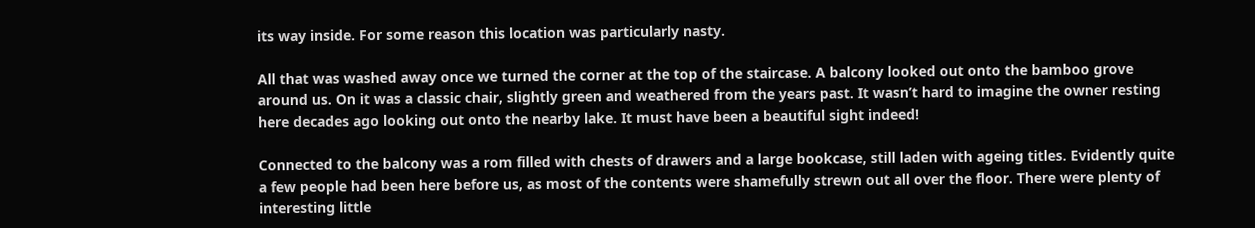its way inside. For some reason this location was particularly nasty.

All that was washed away once we turned the corner at the top of the staircase. A balcony looked out onto the bamboo grove around us. On it was a classic chair, slightly green and weathered from the years past. It wasn’t hard to imagine the owner resting here decades ago looking out onto the nearby lake. It must have been a beautiful sight indeed!

Connected to the balcony was a rom filled with chests of drawers and a large bookcase, still laden with ageing titles. Evidently quite a few people had been here before us, as most of the contents were shamefully strewn out all over the floor. There were plenty of interesting little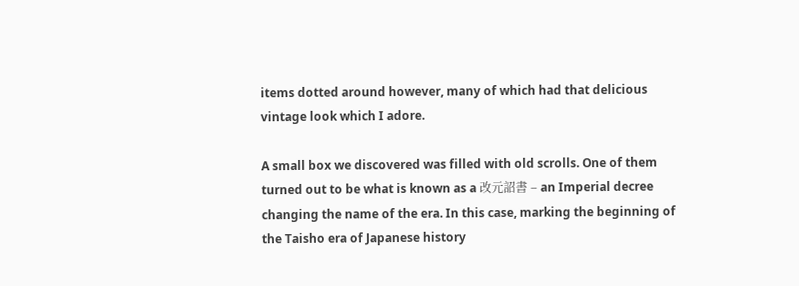items dotted around however, many of which had that delicious vintage look which I adore.

A small box we discovered was filled with old scrolls. One of them turned out to be what is known as a 改元詔書 – an Imperial decree changing the name of the era. In this case, marking the beginning of the Taisho era of Japanese history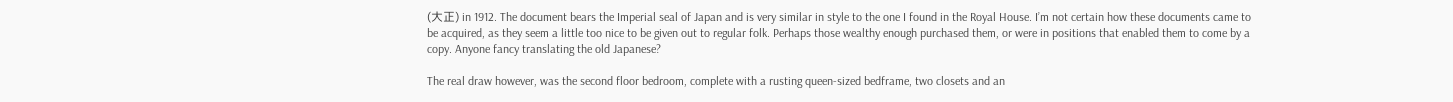(大正) in 1912. The document bears the Imperial seal of Japan and is very similar in style to the one I found in the Royal House. I’m not certain how these documents came to be acquired, as they seem a little too nice to be given out to regular folk. Perhaps those wealthy enough purchased them, or were in positions that enabled them to come by a copy. Anyone fancy translating the old Japanese?

The real draw however, was the second floor bedroom, complete with a rusting queen-sized bedframe, two closets and an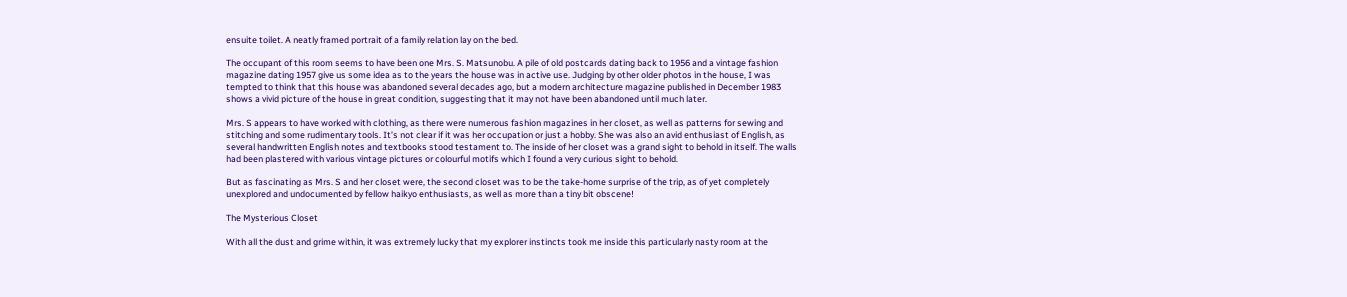ensuite toilet. A neatly framed portrait of a family relation lay on the bed.

The occupant of this room seems to have been one Mrs. S. Matsunobu. A pile of old postcards dating back to 1956 and a vintage fashion magazine dating 1957 give us some idea as to the years the house was in active use. Judging by other older photos in the house, I was tempted to think that this house was abandoned several decades ago, but a modern architecture magazine published in December 1983 shows a vivid picture of the house in great condition, suggesting that it may not have been abandoned until much later.

Mrs. S appears to have worked with clothing, as there were numerous fashion magazines in her closet, as well as patterns for sewing and stitching and some rudimentary tools. It’s not clear if it was her occupation or just a hobby. She was also an avid enthusiast of English, as several handwritten English notes and textbooks stood testament to. The inside of her closet was a grand sight to behold in itself. The walls had been plastered with various vintage pictures or colourful motifs which I found a very curious sight to behold.

But as fascinating as Mrs. S and her closet were, the second closet was to be the take-home surprise of the trip, as of yet completely unexplored and undocumented by fellow haikyo enthusiasts, as well as more than a tiny bit obscene!

The Mysterious Closet

With all the dust and grime within, it was extremely lucky that my explorer instincts took me inside this particularly nasty room at the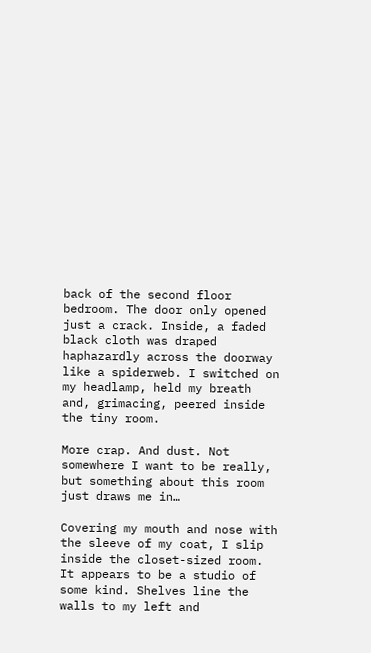back of the second floor bedroom. The door only opened just a crack. Inside, a faded black cloth was draped haphazardly across the doorway like a spiderweb. I switched on my headlamp, held my breath and, grimacing, peered inside the tiny room.

More crap. And dust. Not somewhere I want to be really, but something about this room just draws me in…

Covering my mouth and nose with the sleeve of my coat, I slip inside the closet-sized room. It appears to be a studio of some kind. Shelves line the walls to my left and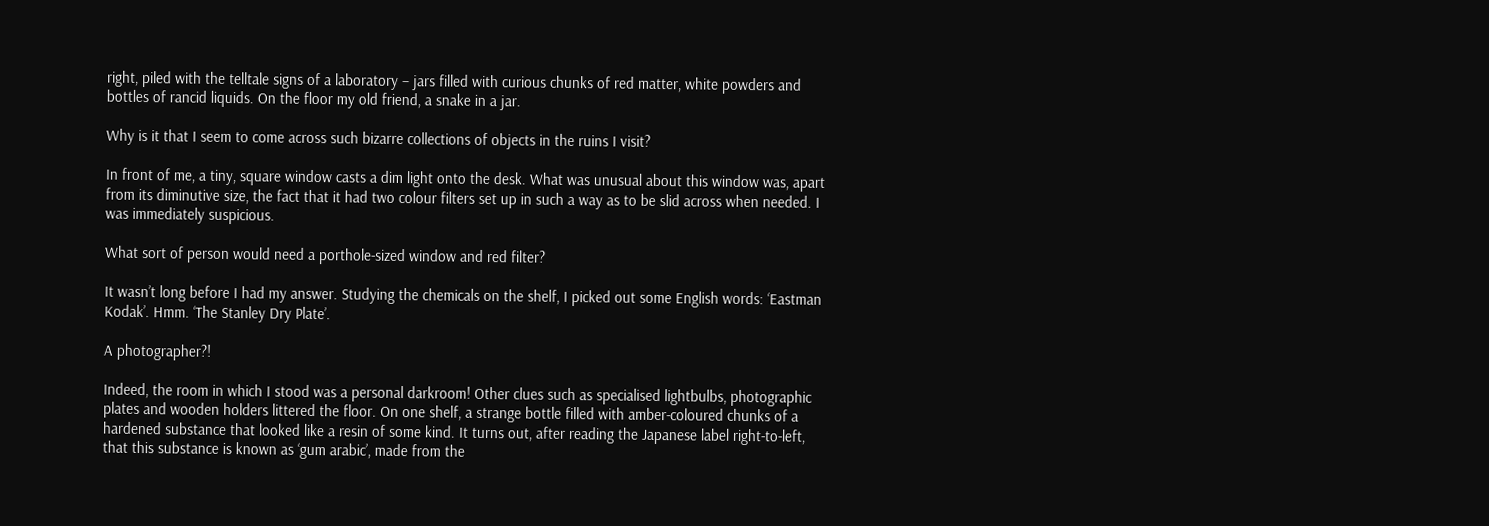right, piled with the telltale signs of a laboratory – jars filled with curious chunks of red matter, white powders and bottles of rancid liquids. On the floor my old friend, a snake in a jar.

Why is it that I seem to come across such bizarre collections of objects in the ruins I visit?

In front of me, a tiny, square window casts a dim light onto the desk. What was unusual about this window was, apart from its diminutive size, the fact that it had two colour filters set up in such a way as to be slid across when needed. I was immediately suspicious.

What sort of person would need a porthole-sized window and red filter?

It wasn’t long before I had my answer. Studying the chemicals on the shelf, I picked out some English words: ‘Eastman Kodak’. Hmm. ‘The Stanley Dry Plate’.

A photographer?!

Indeed, the room in which I stood was a personal darkroom! Other clues such as specialised lightbulbs, photographic plates and wooden holders littered the floor. On one shelf, a strange bottle filled with amber-coloured chunks of a hardened substance that looked like a resin of some kind. It turns out, after reading the Japanese label right-to-left, that this substance is known as ‘gum arabic’, made from the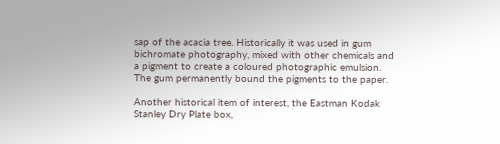sap of the acacia tree. Historically it was used in gum bichromate photography, mixed with other chemicals and a pigment to create a coloured photographic emulsion. The gum permanently bound the pigments to the paper.

Another historical item of interest, the Eastman Kodak Stanley Dry Plate box,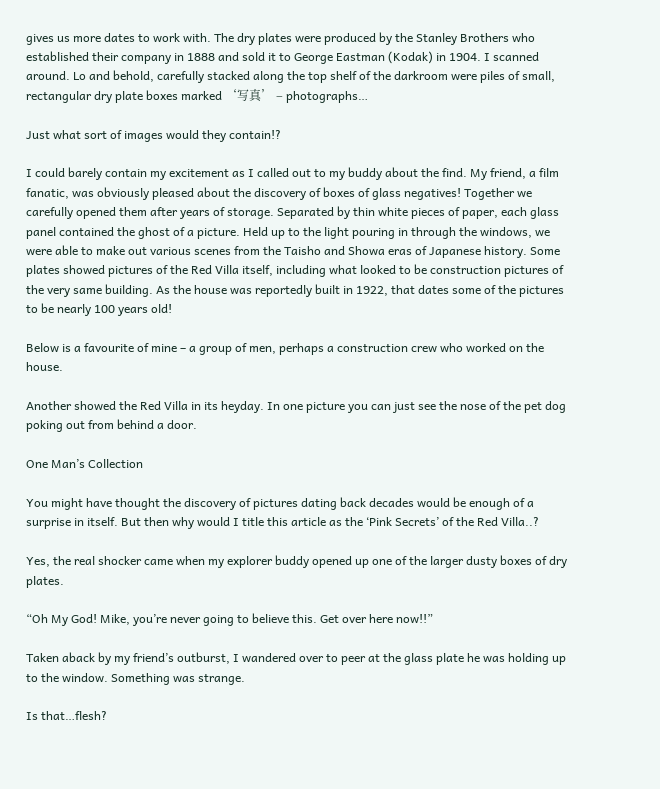gives us more dates to work with. The dry plates were produced by the Stanley Brothers who established their company in 1888 and sold it to George Eastman (Kodak) in 1904. I scanned around. Lo and behold, carefully stacked along the top shelf of the darkroom were piles of small, rectangular dry plate boxes marked ‘写真’ – photographs…

Just what sort of images would they contain!?

I could barely contain my excitement as I called out to my buddy about the find. My friend, a film fanatic, was obviously pleased about the discovery of boxes of glass negatives! Together we carefully opened them after years of storage. Separated by thin white pieces of paper, each glass panel contained the ghost of a picture. Held up to the light pouring in through the windows, we were able to make out various scenes from the Taisho and Showa eras of Japanese history. Some plates showed pictures of the Red Villa itself, including what looked to be construction pictures of the very same building. As the house was reportedly built in 1922, that dates some of the pictures to be nearly 100 years old!

Below is a favourite of mine – a group of men, perhaps a construction crew who worked on the house.

Another showed the Red Villa in its heyday. In one picture you can just see the nose of the pet dog poking out from behind a door.

One Man’s Collection

You might have thought the discovery of pictures dating back decades would be enough of a surprise in itself. But then why would I title this article as the ‘Pink Secrets’ of the Red Villa..?

Yes, the real shocker came when my explorer buddy opened up one of the larger dusty boxes of dry plates.

“Oh My God! Mike, you’re never going to believe this. Get over here now!!”

Taken aback by my friend’s outburst, I wandered over to peer at the glass plate he was holding up to the window. Something was strange.

Is that…flesh?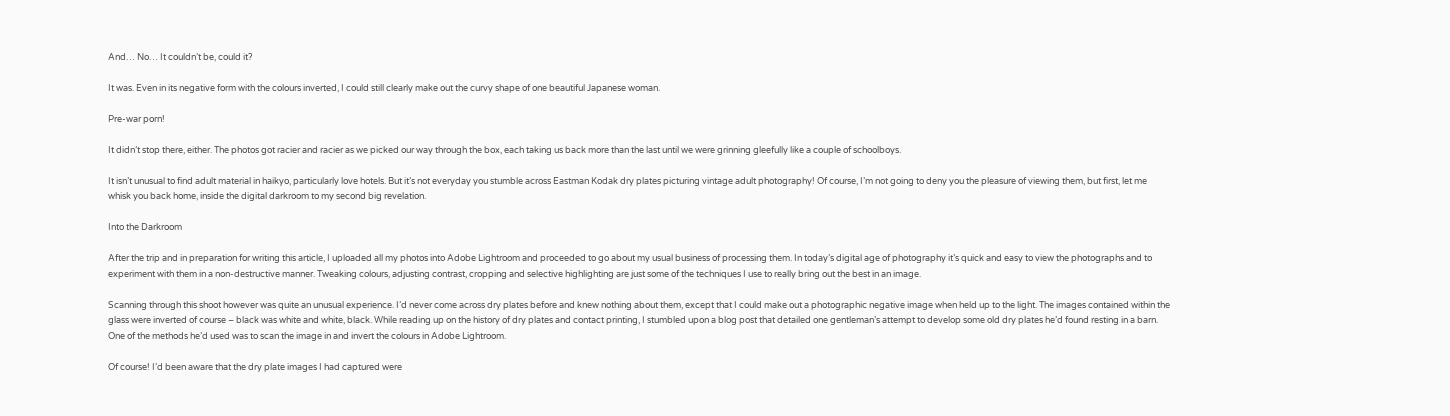And… No… It couldn’t be, could it?

It was. Even in its negative form with the colours inverted, I could still clearly make out the curvy shape of one beautiful Japanese woman.

Pre-war porn!

It didn’t stop there, either. The photos got racier and racier as we picked our way through the box, each taking us back more than the last until we were grinning gleefully like a couple of schoolboys.

It isn’t unusual to find adult material in haikyo, particularly love hotels. But it’s not everyday you stumble across Eastman Kodak dry plates picturing vintage adult photography! Of course, I’m not going to deny you the pleasure of viewing them, but first, let me whisk you back home, inside the digital darkroom to my second big revelation.

Into the Darkroom

After the trip and in preparation for writing this article, I uploaded all my photos into Adobe Lightroom and proceeded to go about my usual business of processing them. In today’s digital age of photography it’s quick and easy to view the photographs and to experiment with them in a non-destructive manner. Tweaking colours, adjusting contrast, cropping and selective highlighting are just some of the techniques I use to really bring out the best in an image.

Scanning through this shoot however was quite an unusual experience. I’d never come across dry plates before and knew nothing about them, except that I could make out a photographic negative image when held up to the light. The images contained within the glass were inverted of course – black was white and white, black. While reading up on the history of dry plates and contact printing, I stumbled upon a blog post that detailed one gentleman’s attempt to develop some old dry plates he’d found resting in a barn. One of the methods he’d used was to scan the image in and invert the colours in Adobe Lightroom.

Of course! I’d been aware that the dry plate images I had captured were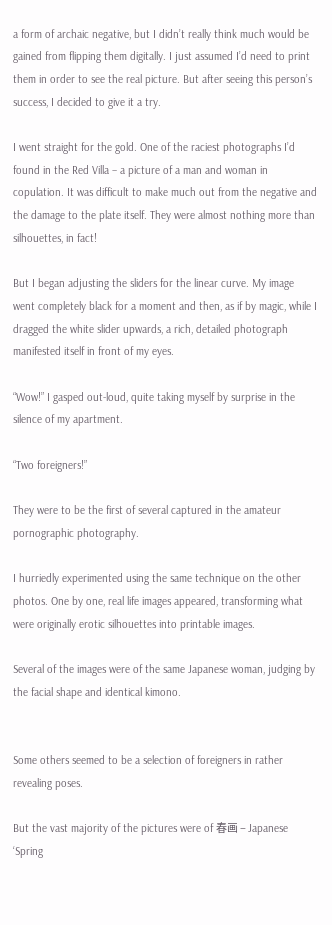a form of archaic negative, but I didn’t really think much would be gained from flipping them digitally. I just assumed I’d need to print them in order to see the real picture. But after seeing this person’s success, I decided to give it a try.

I went straight for the gold. One of the raciest photographs I’d found in the Red Villa – a picture of a man and woman in copulation. It was difficult to make much out from the negative and the damage to the plate itself. They were almost nothing more than silhouettes, in fact!

But I began adjusting the sliders for the linear curve. My image went completely black for a moment and then, as if by magic, while I dragged the white slider upwards, a rich, detailed photograph manifested itself in front of my eyes.

“Wow!” I gasped out-loud, quite taking myself by surprise in the silence of my apartment.

“Two foreigners!”

They were to be the first of several captured in the amateur pornographic photography.

I hurriedly experimented using the same technique on the other photos. One by one, real life images appeared, transforming what were originally erotic silhouettes into printable images.

Several of the images were of the same Japanese woman, judging by the facial shape and identical kimono.


Some others seemed to be a selection of foreigners in rather revealing poses.

But the vast majority of the pictures were of 春画 – Japanese ‘Spring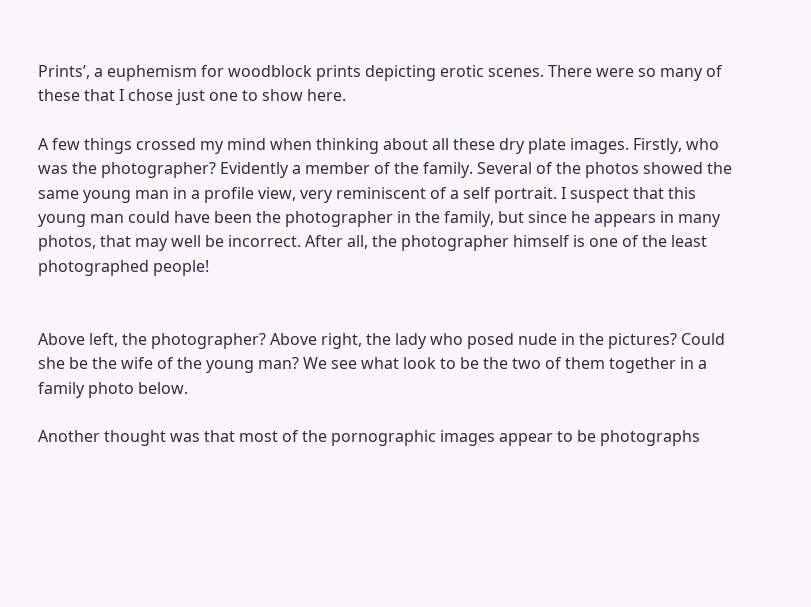Prints’, a euphemism for woodblock prints depicting erotic scenes. There were so many of these that I chose just one to show here.

A few things crossed my mind when thinking about all these dry plate images. Firstly, who was the photographer? Evidently a member of the family. Several of the photos showed the same young man in a profile view, very reminiscent of a self portrait. I suspect that this young man could have been the photographer in the family, but since he appears in many photos, that may well be incorrect. After all, the photographer himself is one of the least photographed people!


Above left, the photographer? Above right, the lady who posed nude in the pictures? Could she be the wife of the young man? We see what look to be the two of them together in a family photo below.

Another thought was that most of the pornographic images appear to be photographs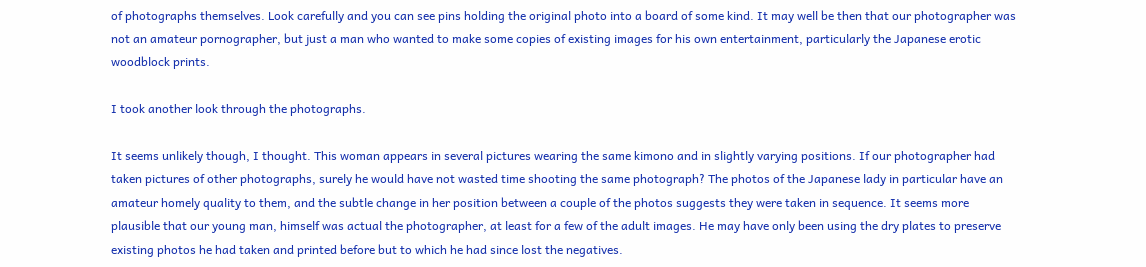of photographs themselves. Look carefully and you can see pins holding the original photo into a board of some kind. It may well be then that our photographer was not an amateur pornographer, but just a man who wanted to make some copies of existing images for his own entertainment, particularly the Japanese erotic woodblock prints.

I took another look through the photographs.

It seems unlikely though, I thought. This woman appears in several pictures wearing the same kimono and in slightly varying positions. If our photographer had taken pictures of other photographs, surely he would have not wasted time shooting the same photograph? The photos of the Japanese lady in particular have an amateur homely quality to them, and the subtle change in her position between a couple of the photos suggests they were taken in sequence. It seems more plausible that our young man, himself was actual the photographer, at least for a few of the adult images. He may have only been using the dry plates to preserve existing photos he had taken and printed before but to which he had since lost the negatives.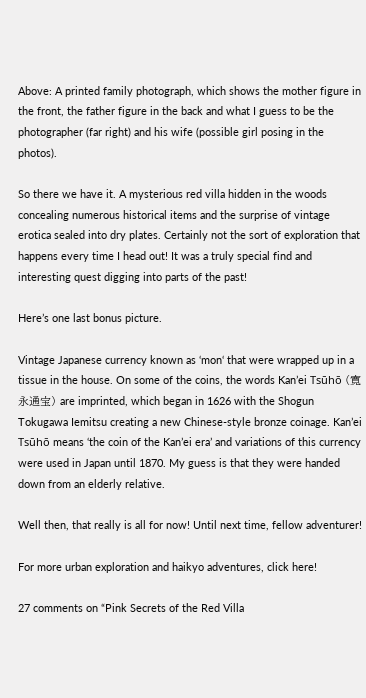Above: A printed family photograph, which shows the mother figure in the front, the father figure in the back and what I guess to be the photographer (far right) and his wife (possible girl posing in the photos).

So there we have it. A mysterious red villa hidden in the woods concealing numerous historical items and the surprise of vintage erotica sealed into dry plates. Certainly not the sort of exploration that happens every time I head out! It was a truly special find and interesting quest digging into parts of the past!

Here’s one last bonus picture.

Vintage Japanese currency known as ‘mon‘ that were wrapped up in a tissue in the house. On some of the coins, the words Kan’ei Tsūhō (寛永通宝) are imprinted, which began in 1626 with the Shogun Tokugawa Iemitsu creating a new Chinese-style bronze coinage. Kan’ei Tsūhō means ‘the coin of the Kan’ei era’ and variations of this currency were used in Japan until 1870. My guess is that they were handed down from an elderly relative.

Well then, that really is all for now! Until next time, fellow adventurer!

For more urban exploration and haikyo adventures, click here!

27 comments on “Pink Secrets of the Red Villa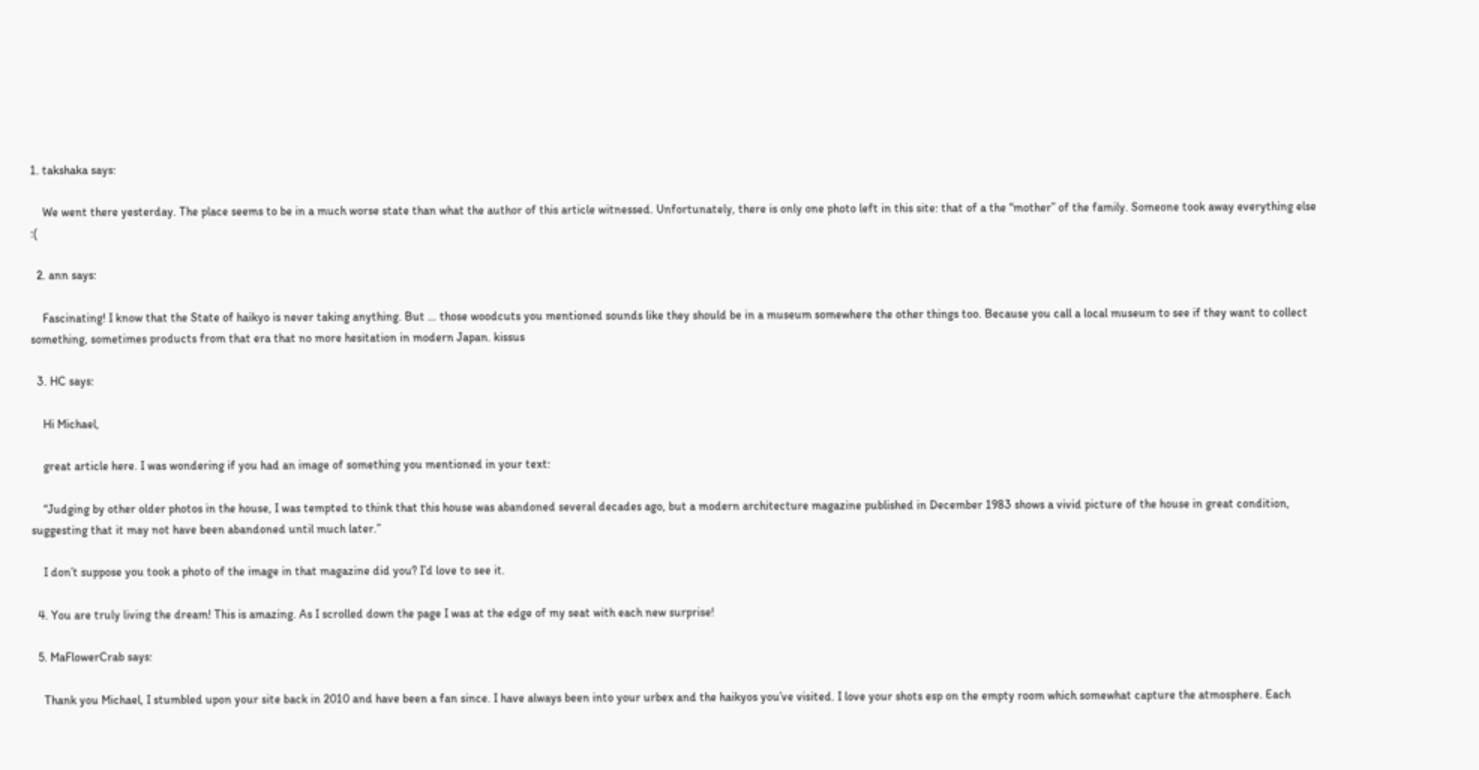1. takshaka says:

    We went there yesterday. The place seems to be in a much worse state than what the author of this article witnessed. Unfortunately, there is only one photo left in this site: that of a the “mother” of the family. Someone took away everything else :(

  2. ann says:

    Fascinating! I know that the State of haikyo is never taking anything. But … those woodcuts you mentioned sounds like they should be in a museum somewhere the other things too. Because you call a local museum to see if they want to collect something, sometimes products from that era that no more hesitation in modern Japan. kissus

  3. HC says:

    Hi Michael,

    great article here. I was wondering if you had an image of something you mentioned in your text:

    “Judging by other older photos in the house, I was tempted to think that this house was abandoned several decades ago, but a modern architecture magazine published in December 1983 shows a vivid picture of the house in great condition, suggesting that it may not have been abandoned until much later.”

    I don’t suppose you took a photo of the image in that magazine did you? I’d love to see it.

  4. You are truly living the dream! This is amazing. As I scrolled down the page I was at the edge of my seat with each new surprise!

  5. MaFlowerCrab says:

    Thank you Michael, I stumbled upon your site back in 2010 and have been a fan since. I have always been into your urbex and the haikyos you’ve visited. I love your shots esp on the empty room which somewhat capture the atmosphere. Each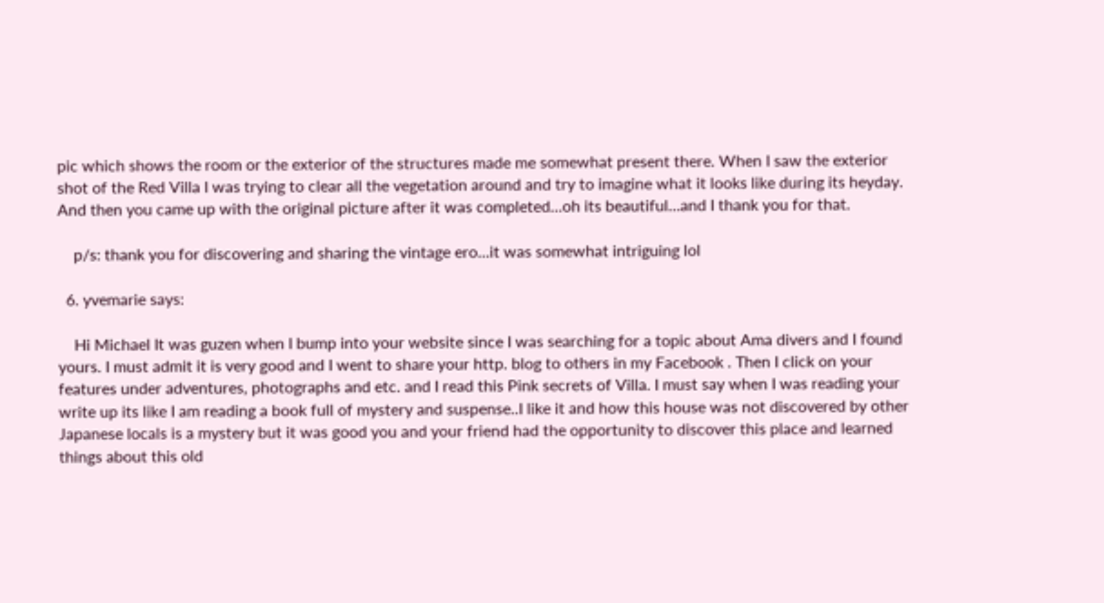pic which shows the room or the exterior of the structures made me somewhat present there. When I saw the exterior shot of the Red Villa I was trying to clear all the vegetation around and try to imagine what it looks like during its heyday. And then you came up with the original picture after it was completed…oh its beautiful…and I thank you for that.

    p/s: thank you for discovering and sharing the vintage ero…it was somewhat intriguing lol

  6. yvemarie says:

    Hi Michael It was guzen when I bump into your website since I was searching for a topic about Ama divers and I found yours. I must admit it is very good and I went to share your http. blog to others in my Facebook . Then I click on your features under adventures, photographs and etc. and I read this Pink secrets of Villa. I must say when I was reading your write up its like I am reading a book full of mystery and suspense..I like it and how this house was not discovered by other Japanese locals is a mystery but it was good you and your friend had the opportunity to discover this place and learned things about this old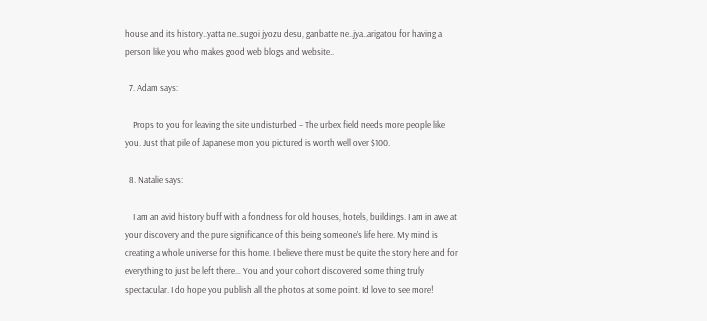house and its history..yatta ne..sugoi jyozu desu, ganbatte ne..jya..arigatou for having a person like you who makes good web blogs and website..

  7. Adam says:

    Props to you for leaving the site undisturbed – The urbex field needs more people like you. Just that pile of Japanese mon you pictured is worth well over $100.

  8. Natalie says:

    I am an avid history buff with a fondness for old houses, hotels, buildings. I am in awe at your discovery and the pure significance of this being someone’s life here. My mind is creating a whole universe for this home. I believe there must be quite the story here and for everything to just be left there… You and your cohort discovered some thing truly spectacular. I do hope you publish all the photos at some point. Id love to see more!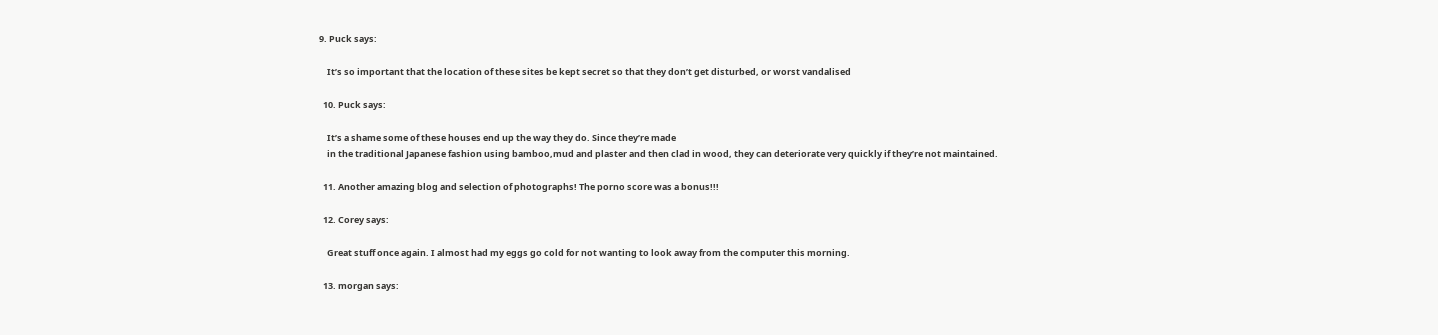9. Puck says:

    It’s so important that the location of these sites be kept secret so that they don’t get disturbed, or worst vandalised

  10. Puck says:

    It’s a shame some of these houses end up the way they do. Since they’re made
    in the traditional Japanese fashion using bamboo,mud and plaster and then clad in wood, they can deteriorate very quickly if they’re not maintained.

  11. Another amazing blog and selection of photographs! The porno score was a bonus!!!

  12. Corey says:

    Great stuff once again. I almost had my eggs go cold for not wanting to look away from the computer this morning.

  13. morgan says: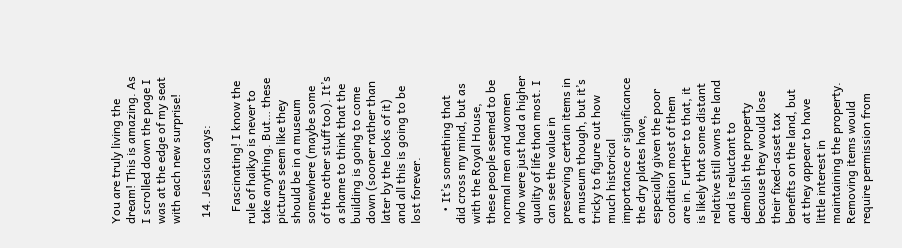You are truly living the dream! This is amazing. As I scrolled down the page I was at the edge of my seat with each new surprise!

  14. Jessica says:

    Fascinating! I know the rule of haikyo is never to take anything. But… these pictures seem like they should be in a museum somewhere (maybe some of the other stuff too). It’s a shame to think that the building is going to come down (sooner rather than later by the looks of it) and all this is going to be lost forever.

    • It’s something that did cross my mind, but as with the Royal House, these people seemed to be normal men and women who were just had a higher quality of life than most. I can see the value in preserving certain items in a museum though, but it’s tricky to figure out how much historical importance or significance the dry plates have, especially given the poor condition most of them are in. Further to that, it is likely that some distant relative still owns the land and is reluctant to demolish the property because they would lose their fixed-asset tax benefits on the land, but at they appear to have little interest in maintaining the property. Removing items would require permission from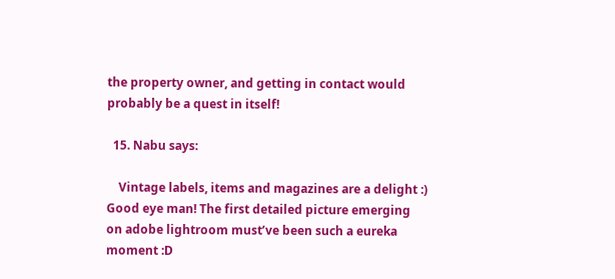the property owner, and getting in contact would probably be a quest in itself!

  15. Nabu says:

    Vintage labels, items and magazines are a delight :) Good eye man! The first detailed picture emerging on adobe lightroom must’ve been such a eureka moment :D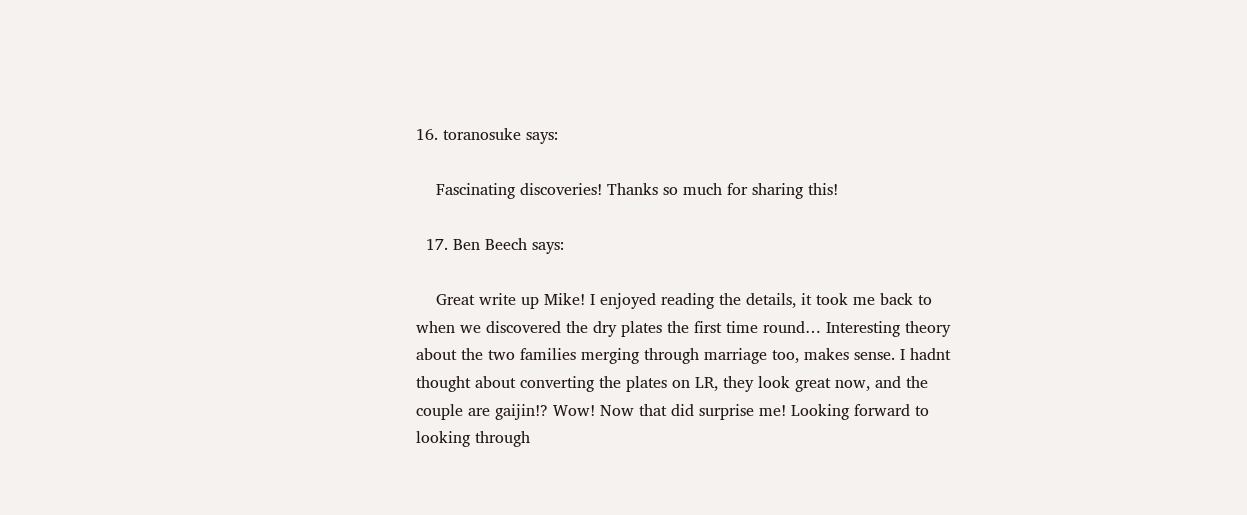16. toranosuke says:

    Fascinating discoveries! Thanks so much for sharing this!

  17. Ben Beech says:

    Great write up Mike! I enjoyed reading the details, it took me back to when we discovered the dry plates the first time round… Interesting theory about the two families merging through marriage too, makes sense. I hadnt thought about converting the plates on LR, they look great now, and the couple are gaijin!? Wow! Now that did surprise me! Looking forward to looking through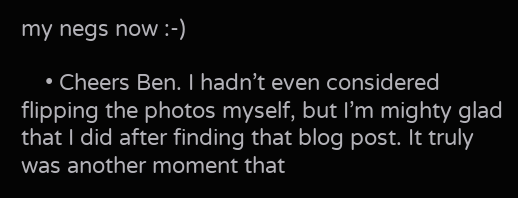my negs now :-)

    • Cheers Ben. I hadn’t even considered flipping the photos myself, but I’m mighty glad that I did after finding that blog post. It truly was another moment that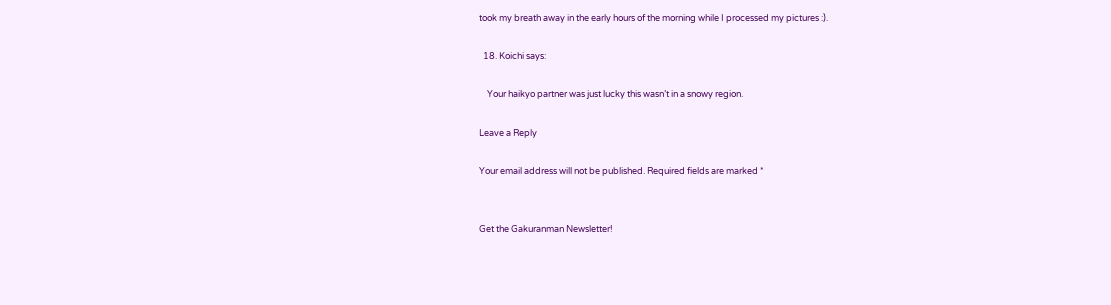took my breath away in the early hours of the morning while I processed my pictures :).

  18. Koichi says:

    Your haikyo partner was just lucky this wasn’t in a snowy region.

Leave a Reply

Your email address will not be published. Required fields are marked *


Get the Gakuranman Newsletter!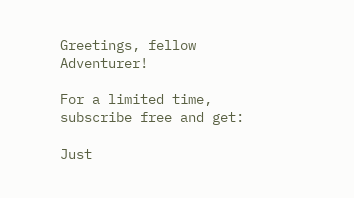Greetings, fellow Adventurer!

For a limited time, subscribe free and get:

Just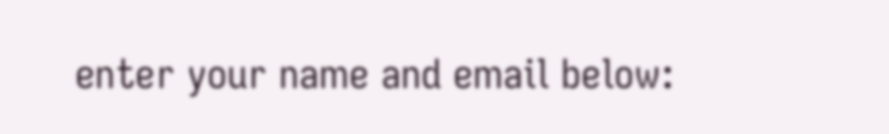enter your name and email below: